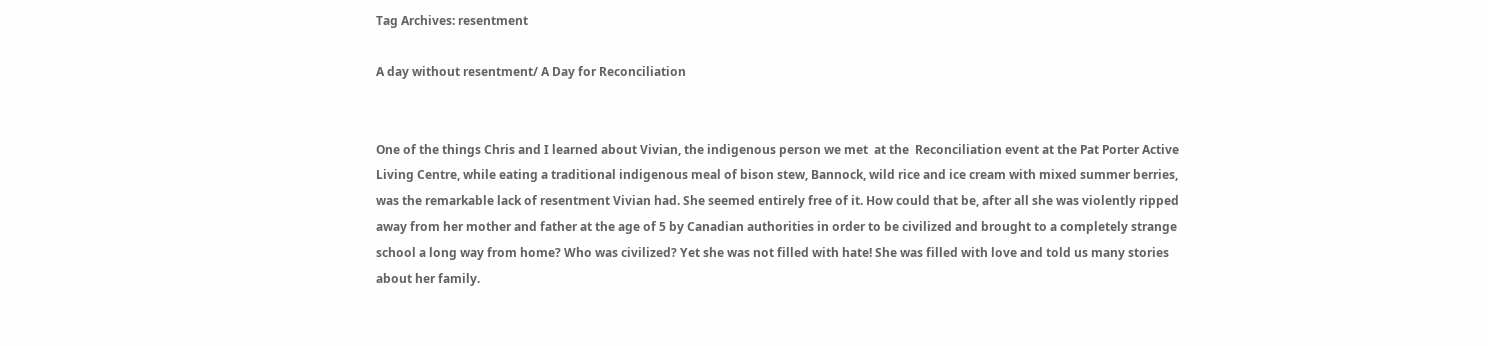Tag Archives: resentment

A day without resentment/ A Day for Reconciliation


One of the things Chris and I learned about Vivian, the indigenous person we met  at the  Reconciliation event at the Pat Porter Active Living Centre, while eating a traditional indigenous meal of bison stew, Bannock, wild rice and ice cream with mixed summer berries, was the remarkable lack of resentment Vivian had. She seemed entirely free of it. How could that be, after all she was violently ripped away from her mother and father at the age of 5 by Canadian authorities in order to be civilized and brought to a completely strange school a long way from home? Who was civilized? Yet she was not filled with hate! She was filled with love and told us many stories about her family.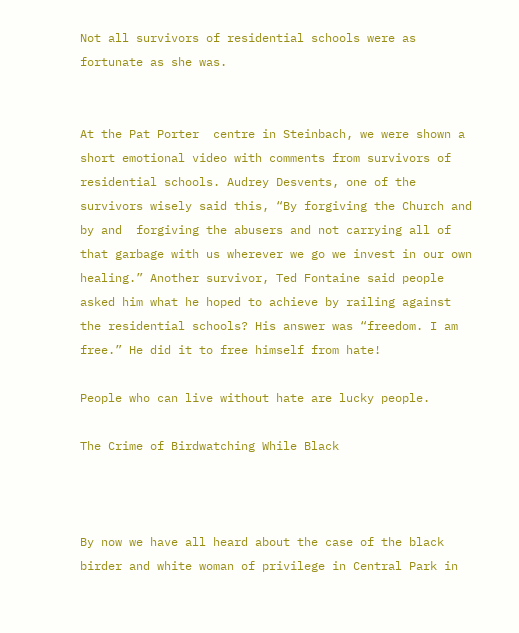Not all survivors of residential schools were as fortunate as she was.


At the Pat Porter  centre in Steinbach, we were shown a short emotional video with comments from survivors of residential schools. Audrey Desvents, one of the survivors wisely said this, “By forgiving the Church and by and  forgiving the abusers and not carrying all of that garbage with us wherever we go we invest in our own healing.” Another survivor, Ted Fontaine said people asked him what he hoped to achieve by railing against the residential schools? His answer was “freedom. I am free.” He did it to free himself from hate!

People who can live without hate are lucky people.

The Crime of Birdwatching While Black



By now we have all heard about the case of the black birder and white woman of privilege in Central Park in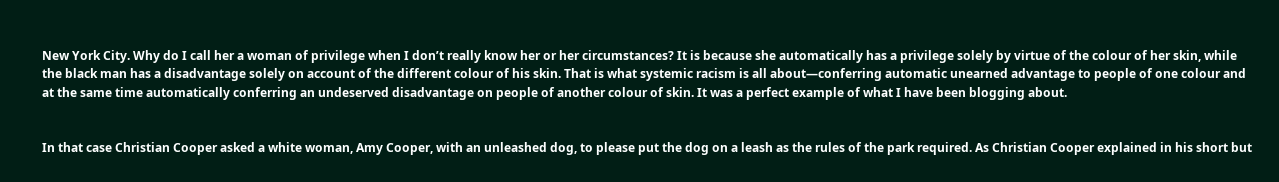New York City. Why do I call her a woman of privilege when I don’t really know her or her circumstances? It is because she automatically has a privilege solely by virtue of the colour of her skin, while the black man has a disadvantage solely on account of the different colour of his skin. That is what systemic racism is all about—conferring automatic unearned advantage to people of one colour and at the same time automatically conferring an undeserved disadvantage on people of another colour of skin. It was a perfect example of what I have been blogging about.


In that case Christian Cooper asked a white woman, Amy Cooper, with an unleashed dog, to please put the dog on a leash as the rules of the park required. As Christian Cooper explained in his short but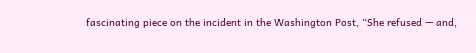fascinating piece on the incident in the Washington Post, “She refused — and,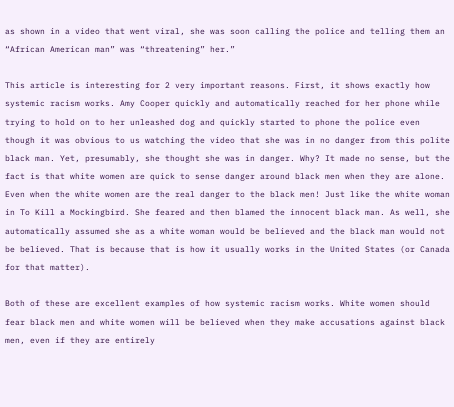as shown in a video that went viral, she was soon calling the police and telling them an “African American man” was “threatening” her.”

This article is interesting for 2 very important reasons. First, it shows exactly how systemic racism works. Amy Cooper quickly and automatically reached for her phone while trying to hold on to her unleashed dog and quickly started to phone the police even though it was obvious to us watching the video that she was in no danger from this polite black man. Yet, presumably, she thought she was in danger. Why? It made no sense, but the fact is that white women are quick to sense danger around black men when they are alone. Even when the white women are the real danger to the black men! Just like the white woman in To Kill a Mockingbird. She feared and then blamed the innocent black man. As well, she automatically assumed she as a white woman would be believed and the black man would not be believed. That is because that is how it usually works in the United States (or Canada for that matter).

Both of these are excellent examples of how systemic racism works. White women should fear black men and white women will be believed when they make accusations against black men, even if they are entirely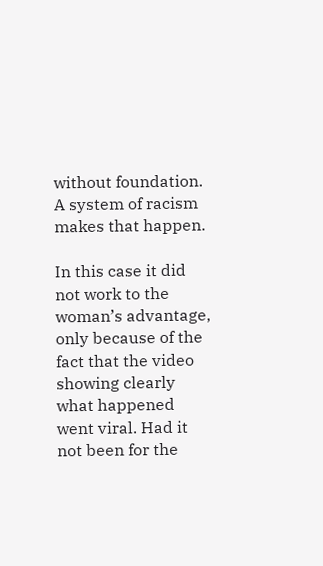without foundation. A system of racism makes that happen.

In this case it did not work to the woman’s advantage, only because of the fact that the video showing clearly what happened went viral. Had it not been for the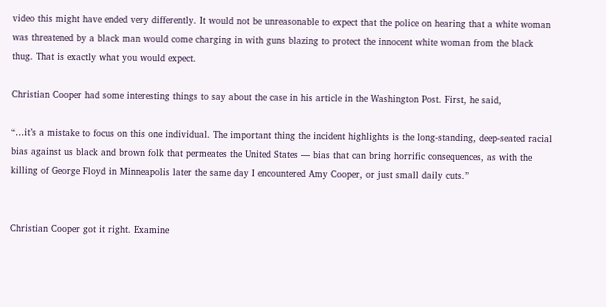video this might have ended very differently. It would not be unreasonable to expect that the police on hearing that a white woman was threatened by a black man would come charging in with guns blazing to protect the innocent white woman from the black thug. That is exactly what you would expect.

Christian Cooper had some interesting things to say about the case in his article in the Washington Post. First, he said,

“…it’s a mistake to focus on this one individual. The important thing the incident highlights is the long-standing, deep-seated racial bias against us black and brown folk that permeates the United States — bias that can bring horrific consequences, as with the killing of George Floyd in Minneapolis later the same day I encountered Amy Cooper, or just small daily cuts.”


Christian Cooper got it right. Examine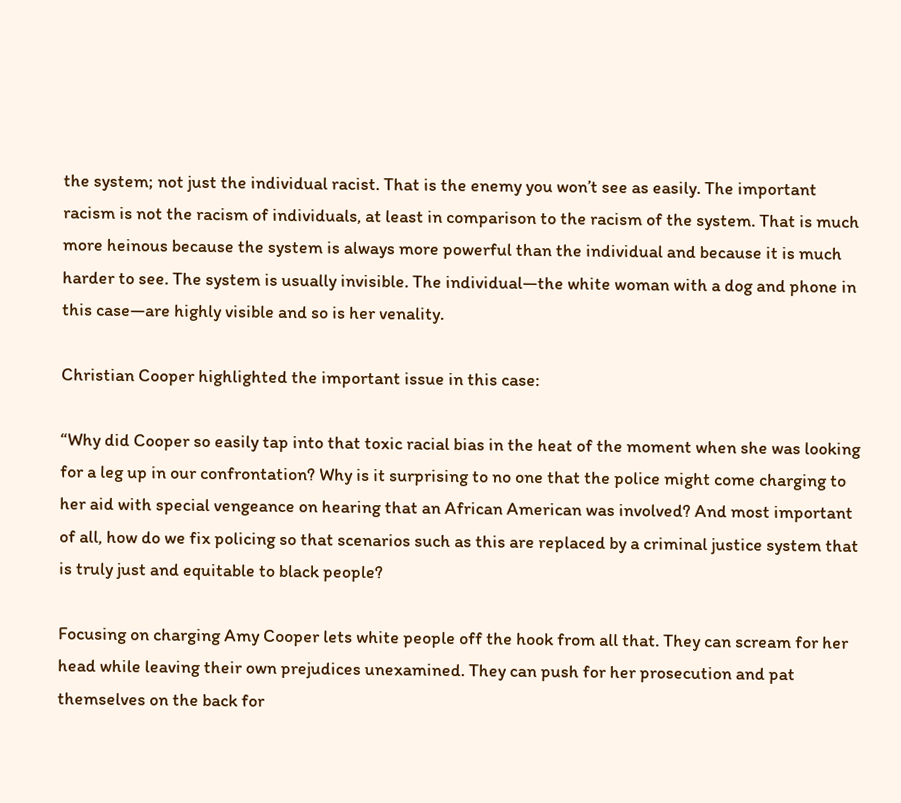the system; not just the individual racist. That is the enemy you won’t see as easily. The important racism is not the racism of individuals, at least in comparison to the racism of the system. That is much more heinous because the system is always more powerful than the individual and because it is much harder to see. The system is usually invisible. The individual—the white woman with a dog and phone in this case—are highly visible and so is her venality.

Christian Cooper highlighted the important issue in this case:

“Why did Cooper so easily tap into that toxic racial bias in the heat of the moment when she was looking for a leg up in our confrontation? Why is it surprising to no one that the police might come charging to her aid with special vengeance on hearing that an African American was involved? And most important of all, how do we fix policing so that scenarios such as this are replaced by a criminal justice system that is truly just and equitable to black people?

Focusing on charging Amy Cooper lets white people off the hook from all that. They can scream for her head while leaving their own prejudices unexamined. They can push for her prosecution and pat themselves on the back for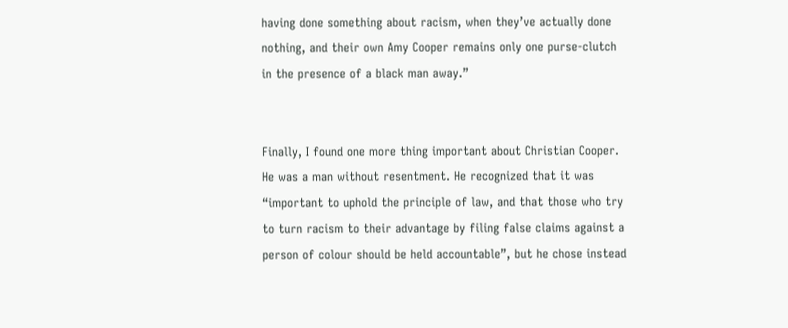having done something about racism, when they’ve actually done nothing, and their own Amy Cooper remains only one purse-clutch in the presence of a black man away.”


Finally, I found one more thing important about Christian Cooper. He was a man without resentment. He recognized that it was “important to uphold the principle of law, and that those who try to turn racism to their advantage by filing false claims against a person of colour should be held accountable”, but he chose instead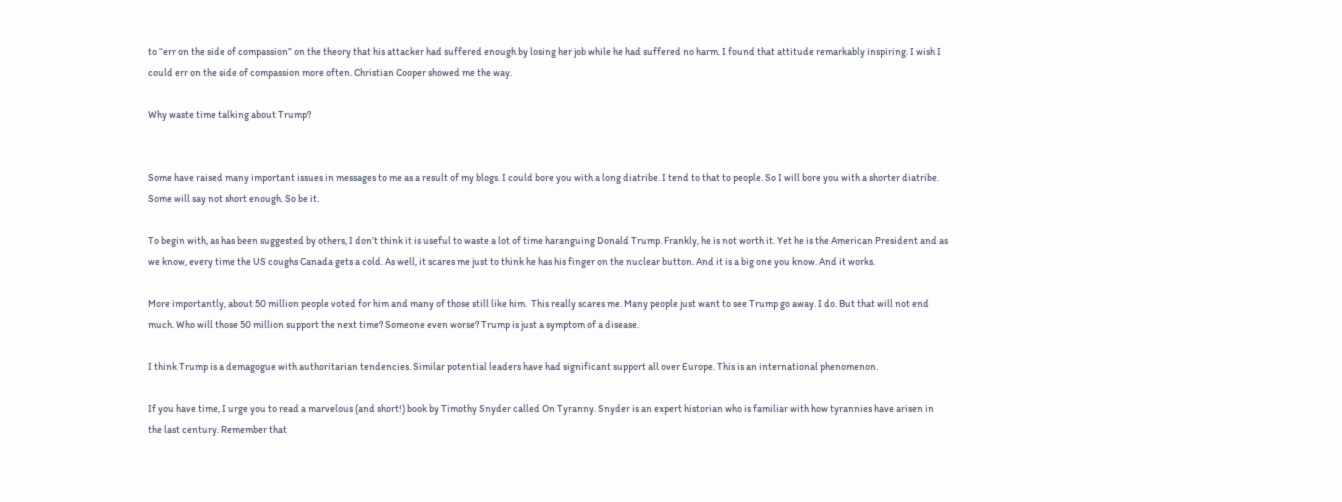to “err on the side of compassion” on the theory that his attacker had suffered enough by losing her job while he had suffered no harm. I found that attitude remarkably inspiring. I wish I could err on the side of compassion more often. Christian Cooper showed me the way.

Why waste time talking about Trump?


Some have raised many important issues in messages to me as a result of my blogs. I could bore you with a long diatribe. I tend to that to people. So I will bore you with a shorter diatribe. Some will say not short enough. So be it.

To begin with, as has been suggested by others, I don’t think it is useful to waste a lot of time haranguing Donald Trump. Frankly, he is not worth it. Yet he is the American President and as we know, every time the US coughs Canada gets a cold. As well, it scares me just to think he has his finger on the nuclear button. And it is a big one you know. And it works.

More importantly, about 50 million people voted for him and many of those still like him.  This really scares me. Many people just want to see Trump go away. I do. But that will not end much. Who will those 50 million support the next time? Someone even worse? Trump is just a symptom of a disease.

I think Trump is a demagogue with authoritarian tendencies. Similar potential leaders have had significant support all over Europe. This is an international phenomenon.

If you have time, I urge you to read a marvelous (and short!) book by Timothy Snyder called On Tyranny. Snyder is an expert historian who is familiar with how tyrannies have arisen in the last century. Remember that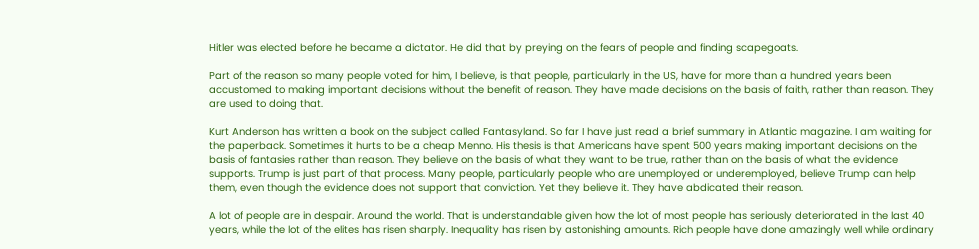Hitler was elected before he became a dictator. He did that by preying on the fears of people and finding scapegoats.

Part of the reason so many people voted for him, I believe, is that people, particularly in the US, have for more than a hundred years been accustomed to making important decisions without the benefit of reason. They have made decisions on the basis of faith, rather than reason. They are used to doing that.

Kurt Anderson has written a book on the subject called Fantasyland. So far I have just read a brief summary in Atlantic magazine. I am waiting for the paperback. Sometimes it hurts to be a cheap Menno. His thesis is that Americans have spent 500 years making important decisions on the basis of fantasies rather than reason. They believe on the basis of what they want to be true, rather than on the basis of what the evidence supports. Trump is just part of that process. Many people, particularly people who are unemployed or underemployed, believe Trump can help them, even though the evidence does not support that conviction. Yet they believe it. They have abdicated their reason.

A lot of people are in despair. Around the world. That is understandable given how the lot of most people has seriously deteriorated in the last 40 years, while the lot of the elites has risen sharply. Inequality has risen by astonishing amounts. Rich people have done amazingly well while ordinary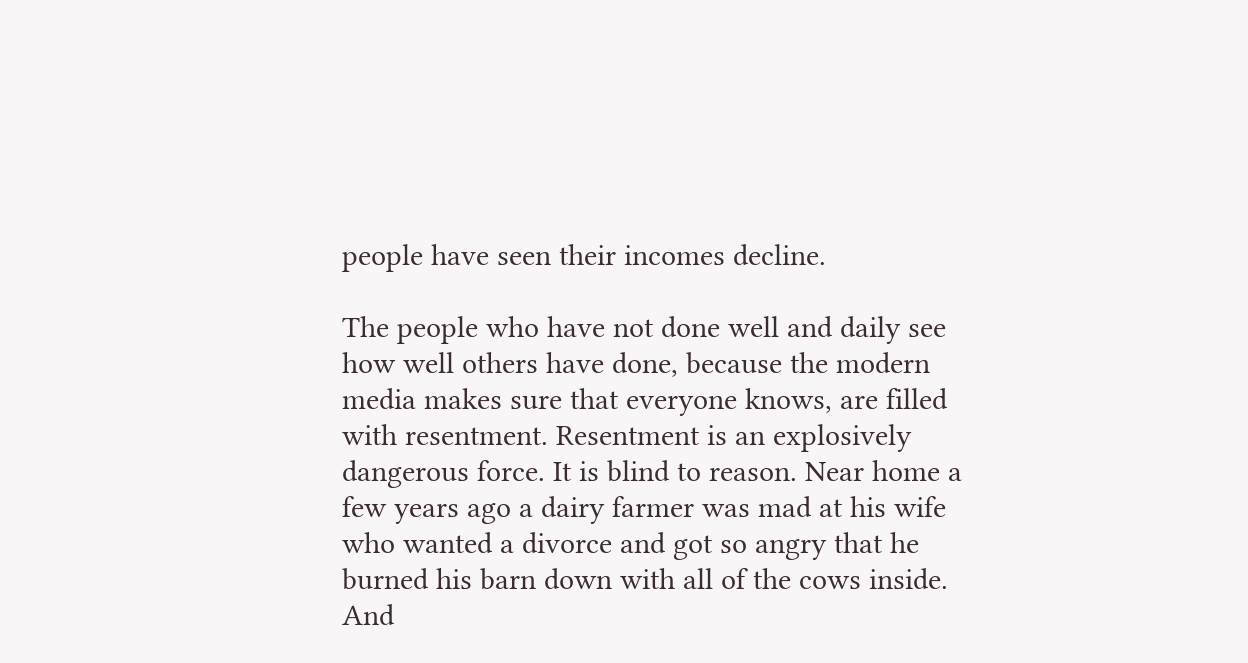people have seen their incomes decline.

The people who have not done well and daily see how well others have done, because the modern media makes sure that everyone knows, are filled with resentment. Resentment is an explosively dangerous force. It is blind to reason. Near home a few years ago a dairy farmer was mad at his wife who wanted a divorce and got so angry that he burned his barn down with all of the cows inside. And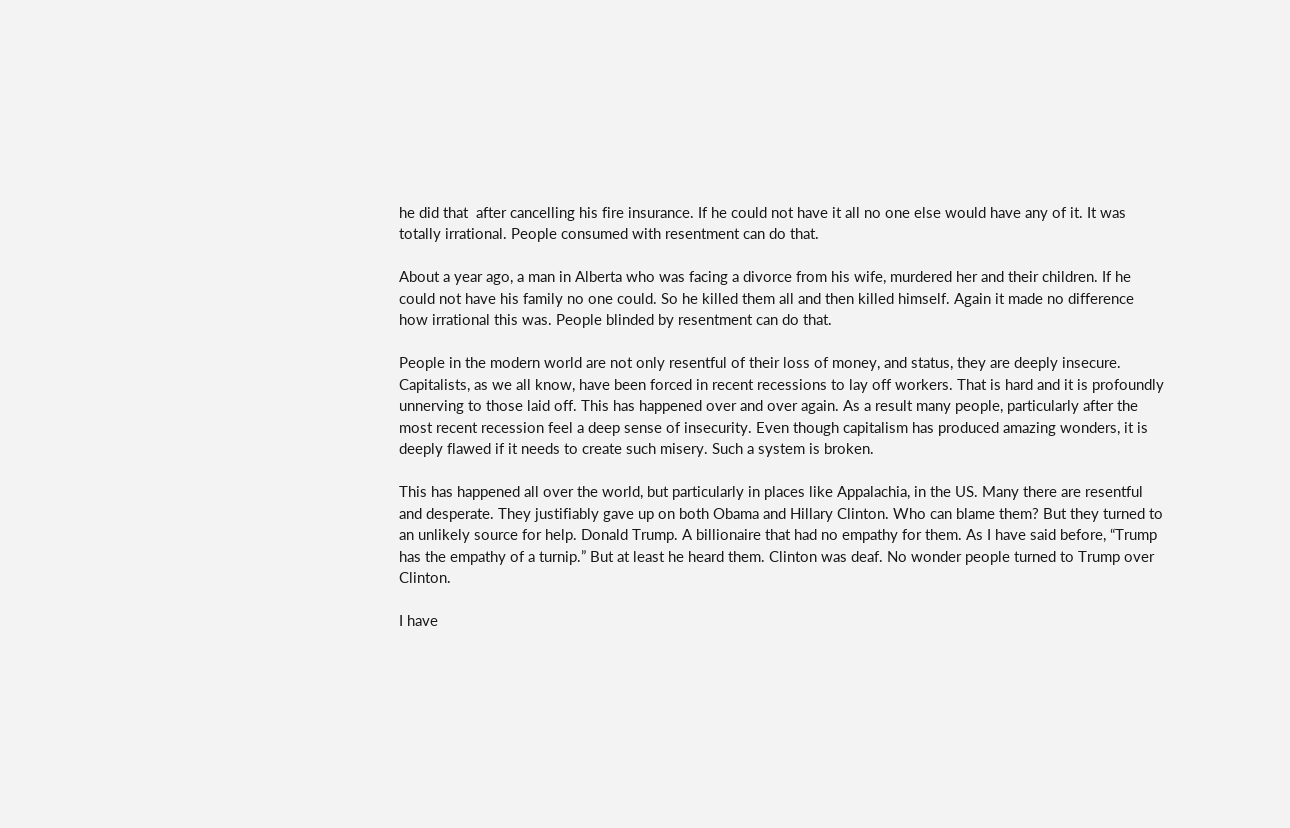he did that  after cancelling his fire insurance. If he could not have it all no one else would have any of it. It was totally irrational. People consumed with resentment can do that.

About a year ago, a man in Alberta who was facing a divorce from his wife, murdered her and their children. If he could not have his family no one could. So he killed them all and then killed himself. Again it made no difference how irrational this was. People blinded by resentment can do that.

People in the modern world are not only resentful of their loss of money, and status, they are deeply insecure. Capitalists, as we all know, have been forced in recent recessions to lay off workers. That is hard and it is profoundly unnerving to those laid off. This has happened over and over again. As a result many people, particularly after the most recent recession feel a deep sense of insecurity. Even though capitalism has produced amazing wonders, it is deeply flawed if it needs to create such misery. Such a system is broken.

This has happened all over the world, but particularly in places like Appalachia, in the US. Many there are resentful and desperate. They justifiably gave up on both Obama and Hillary Clinton. Who can blame them? But they turned to an unlikely source for help. Donald Trump. A billionaire that had no empathy for them. As I have said before, “Trump has the empathy of a turnip.” But at least he heard them. Clinton was deaf. No wonder people turned to Trump over Clinton.

I have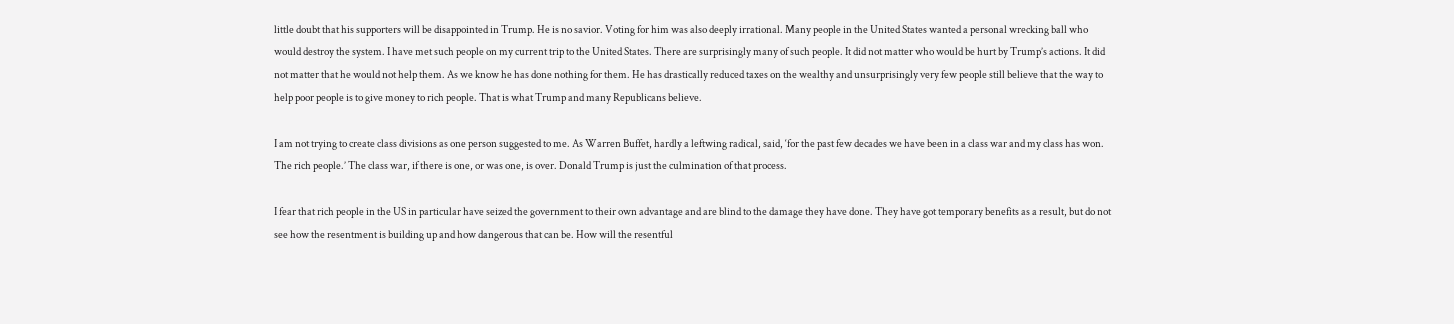little doubt that his supporters will be disappointed in Trump. He is no savior. Voting for him was also deeply irrational. Many people in the United States wanted a personal wrecking ball who would destroy the system. I have met such people on my current trip to the United States. There are surprisingly many of such people. It did not matter who would be hurt by Trump’s actions. It did not matter that he would not help them. As we know he has done nothing for them. He has drastically reduced taxes on the wealthy and unsurprisingly very few people still believe that the way to help poor people is to give money to rich people. That is what Trump and many Republicans believe.

I am not trying to create class divisions as one person suggested to me. As Warren Buffet, hardly a leftwing radical, said, ‘for the past few decades we have been in a class war and my class has won. The rich people.’ The class war, if there is one, or was one, is over. Donald Trump is just the culmination of that process.

I fear that rich people in the US in particular have seized the government to their own advantage and are blind to the damage they have done. They have got temporary benefits as a result, but do not see how the resentment is building up and how dangerous that can be. How will the resentful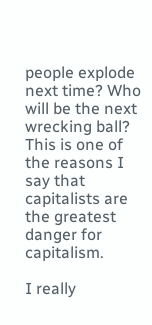people explode next time? Who will be the next wrecking ball? This is one of the reasons I say that capitalists are the greatest danger for capitalism.

I really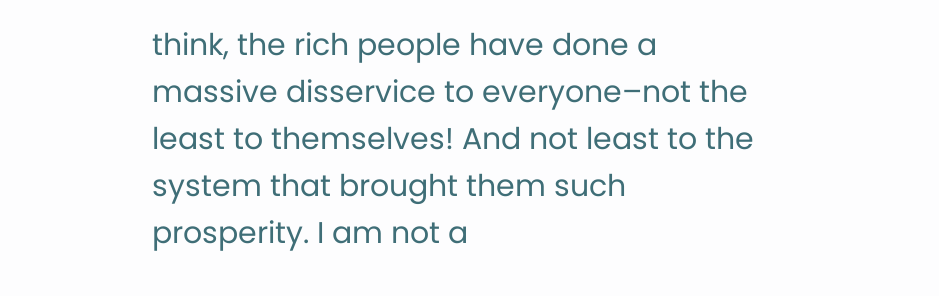think, the rich people have done a massive disservice to everyone–not the least to themselves! And not least to the system that brought them such prosperity. I am not a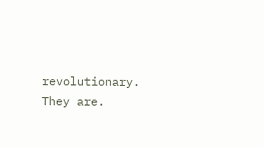revolutionary. They are.